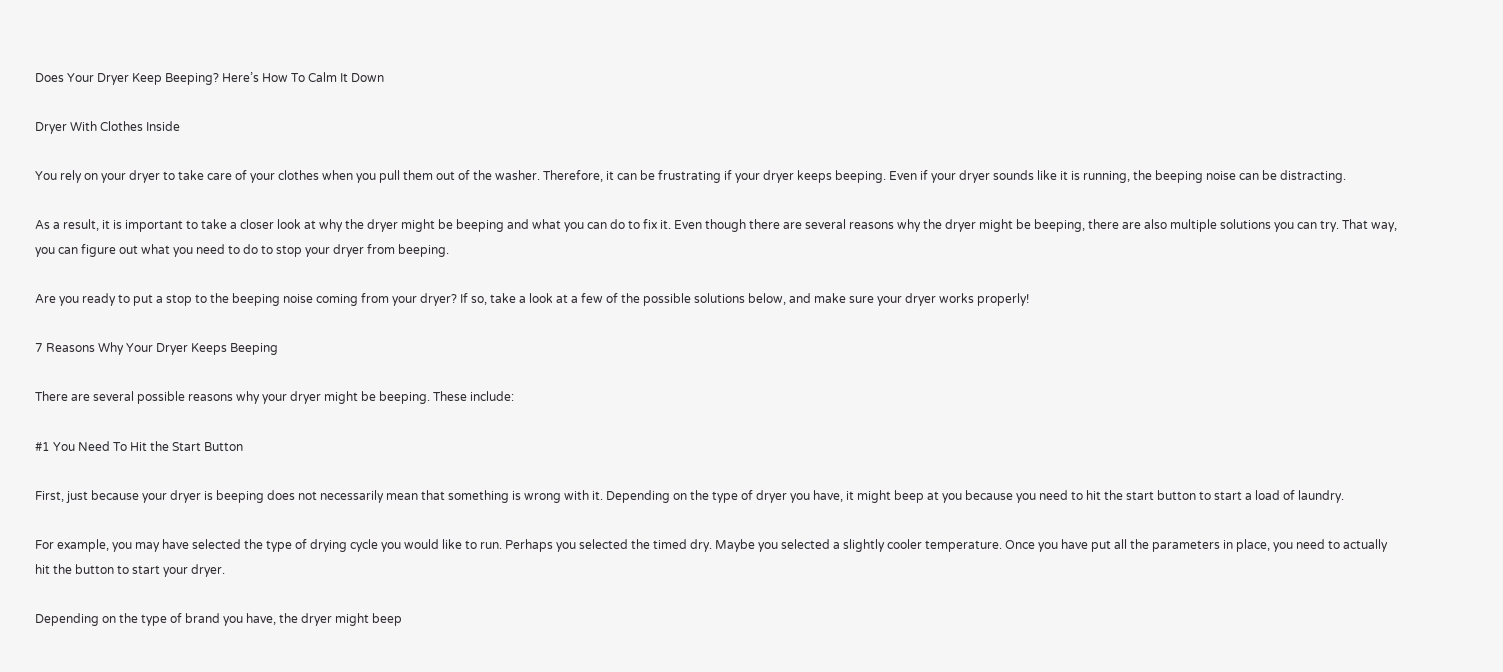Does Your Dryer Keep Beeping? Here’s How To Calm It Down

Dryer With Clothes Inside

You rely on your dryer to take care of your clothes when you pull them out of the washer. Therefore, it can be frustrating if your dryer keeps beeping. Even if your dryer sounds like it is running, the beeping noise can be distracting.

As a result, it is important to take a closer look at why the dryer might be beeping and what you can do to fix it. Even though there are several reasons why the dryer might be beeping, there are also multiple solutions you can try. That way, you can figure out what you need to do to stop your dryer from beeping.

Are you ready to put a stop to the beeping noise coming from your dryer? If so, take a look at a few of the possible solutions below, and make sure your dryer works properly!

7 Reasons Why Your Dryer Keeps Beeping

There are several possible reasons why your dryer might be beeping. These include:

#1 You Need To Hit the Start Button

First, just because your dryer is beeping does not necessarily mean that something is wrong with it. Depending on the type of dryer you have, it might beep at you because you need to hit the start button to start a load of laundry.

For example, you may have selected the type of drying cycle you would like to run. Perhaps you selected the timed dry. Maybe you selected a slightly cooler temperature. Once you have put all the parameters in place, you need to actually hit the button to start your dryer.

Depending on the type of brand you have, the dryer might beep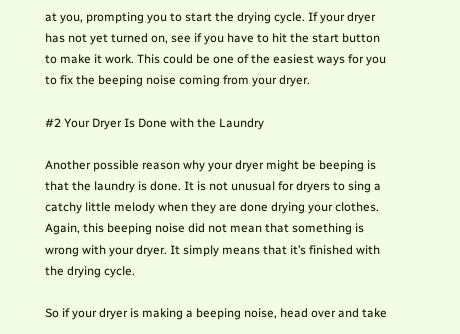at you, prompting you to start the drying cycle. If your dryer has not yet turned on, see if you have to hit the start button to make it work. This could be one of the easiest ways for you to fix the beeping noise coming from your dryer.

#2 Your Dryer Is Done with the Laundry

Another possible reason why your dryer might be beeping is that the laundry is done. It is not unusual for dryers to sing a catchy little melody when they are done drying your clothes. Again, this beeping noise did not mean that something is wrong with your dryer. It simply means that it’s finished with the drying cycle.

So if your dryer is making a beeping noise, head over and take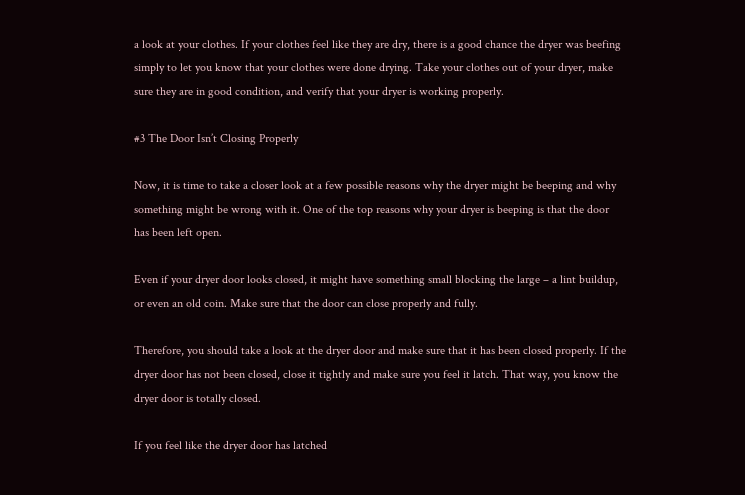a look at your clothes. If your clothes feel like they are dry, there is a good chance the dryer was beefing simply to let you know that your clothes were done drying. Take your clothes out of your dryer, make sure they are in good condition, and verify that your dryer is working properly.

#3 The Door Isn’t Closing Properly

Now, it is time to take a closer look at a few possible reasons why the dryer might be beeping and why something might be wrong with it. One of the top reasons why your dryer is beeping is that the door has been left open.

Even if your dryer door looks closed, it might have something small blocking the large – a lint buildup, or even an old coin. Make sure that the door can close properly and fully.

Therefore, you should take a look at the dryer door and make sure that it has been closed properly. If the dryer door has not been closed, close it tightly and make sure you feel it latch. That way, you know the dryer door is totally closed.

If you feel like the dryer door has latched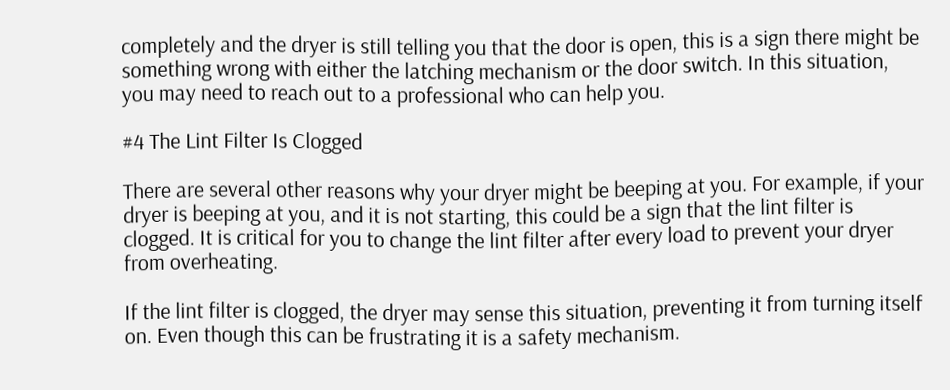completely and the dryer is still telling you that the door is open, this is a sign there might be something wrong with either the latching mechanism or the door switch. In this situation, you may need to reach out to a professional who can help you.

#4 The Lint Filter Is Clogged

There are several other reasons why your dryer might be beeping at you. For example, if your dryer is beeping at you, and it is not starting, this could be a sign that the lint filter is clogged. It is critical for you to change the lint filter after every load to prevent your dryer from overheating.

If the lint filter is clogged, the dryer may sense this situation, preventing it from turning itself on. Even though this can be frustrating it is a safety mechanism.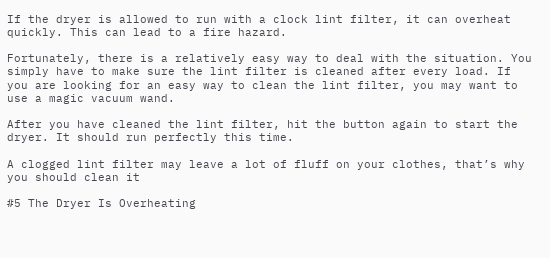If the dryer is allowed to run with a clock lint filter, it can overheat quickly. This can lead to a fire hazard.

Fortunately, there is a relatively easy way to deal with the situation. You simply have to make sure the lint filter is cleaned after every load. If you are looking for an easy way to clean the lint filter, you may want to use a magic vacuum wand.

After you have cleaned the lint filter, hit the button again to start the dryer. It should run perfectly this time.

A clogged lint filter may leave a lot of fluff on your clothes, that’s why you should clean it

#5 The Dryer Is Overheating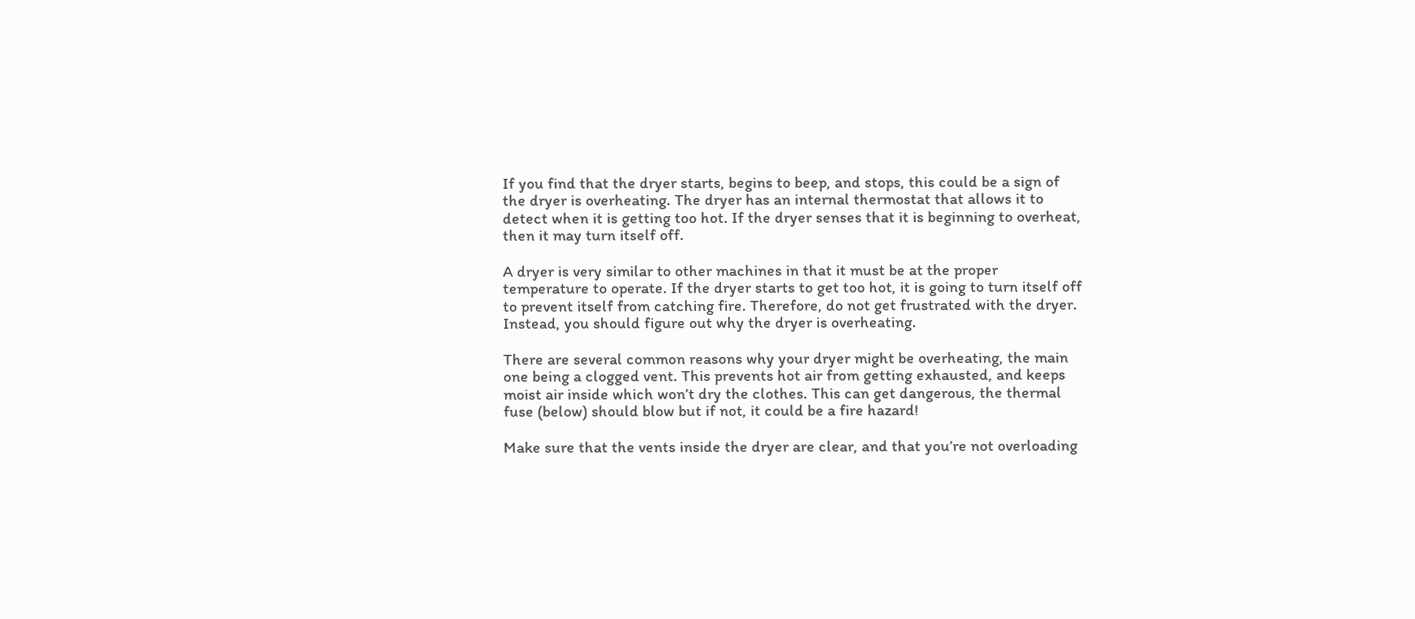If you find that the dryer starts, begins to beep, and stops, this could be a sign of the dryer is overheating. The dryer has an internal thermostat that allows it to detect when it is getting too hot. If the dryer senses that it is beginning to overheat, then it may turn itself off.

A dryer is very similar to other machines in that it must be at the proper temperature to operate. If the dryer starts to get too hot, it is going to turn itself off to prevent itself from catching fire. Therefore, do not get frustrated with the dryer. Instead, you should figure out why the dryer is overheating.

There are several common reasons why your dryer might be overheating, the main one being a clogged vent. This prevents hot air from getting exhausted, and keeps moist air inside which won’t dry the clothes. This can get dangerous, the thermal fuse (below) should blow but if not, it could be a fire hazard!

Make sure that the vents inside the dryer are clear, and that you’re not overloading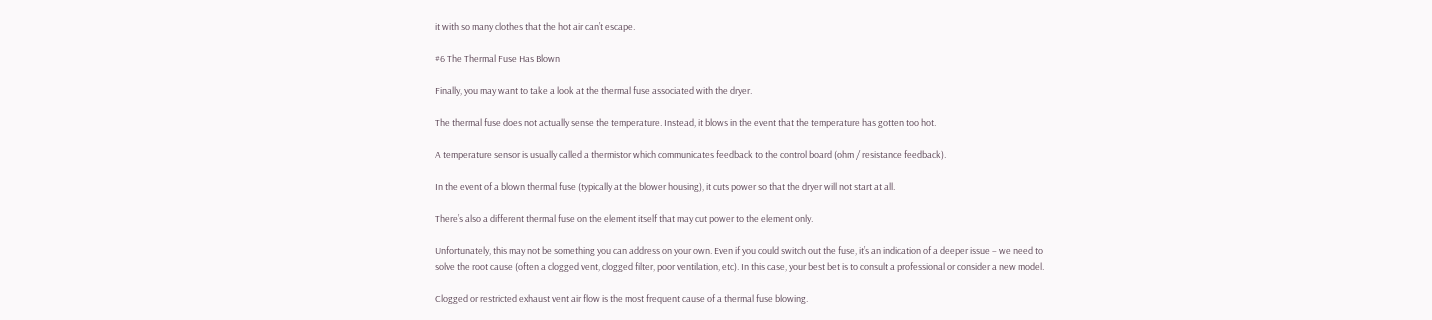it with so many clothes that the hot air can’t escape.

#6 The Thermal Fuse Has Blown

Finally, you may want to take a look at the thermal fuse associated with the dryer.

The thermal fuse does not actually sense the temperature. Instead, it blows in the event that the temperature has gotten too hot.

A temperature sensor is usually called a thermistor which communicates feedback to the control board (ohm / resistance feedback).

In the event of a blown thermal fuse (typically at the blower housing), it cuts power so that the dryer will not start at all.

There’s also a different thermal fuse on the element itself that may cut power to the element only.

Unfortunately, this may not be something you can address on your own. Even if you could switch out the fuse, it’s an indication of a deeper issue – we need to solve the root cause (often a clogged vent, clogged filter, poor ventilation, etc). In this case, your best bet is to consult a professional or consider a new model.

Clogged or restricted exhaust vent air flow is the most frequent cause of a thermal fuse blowing.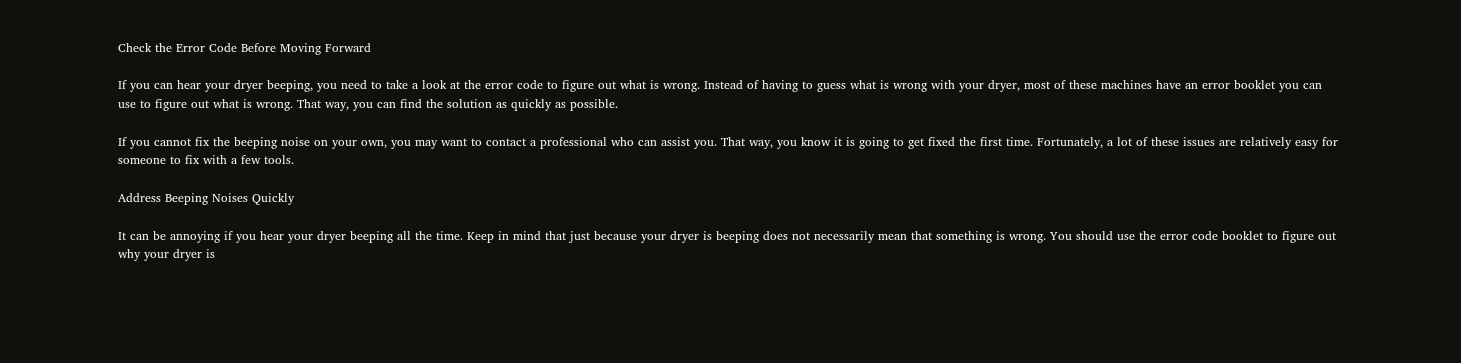Check the Error Code Before Moving Forward

If you can hear your dryer beeping, you need to take a look at the error code to figure out what is wrong. Instead of having to guess what is wrong with your dryer, most of these machines have an error booklet you can use to figure out what is wrong. That way, you can find the solution as quickly as possible.

If you cannot fix the beeping noise on your own, you may want to contact a professional who can assist you. That way, you know it is going to get fixed the first time. Fortunately, a lot of these issues are relatively easy for someone to fix with a few tools.

Address Beeping Noises Quickly

It can be annoying if you hear your dryer beeping all the time. Keep in mind that just because your dryer is beeping does not necessarily mean that something is wrong. You should use the error code booklet to figure out why your dryer is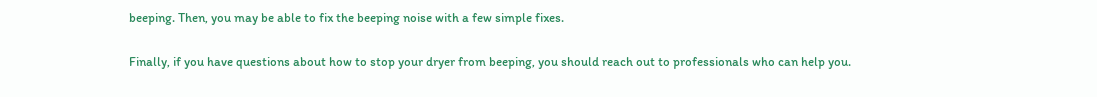beeping. Then, you may be able to fix the beeping noise with a few simple fixes.

Finally, if you have questions about how to stop your dryer from beeping, you should reach out to professionals who can help you.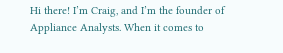Hi there! I’m Craig, and I’m the founder of Appliance Analysts. When it comes to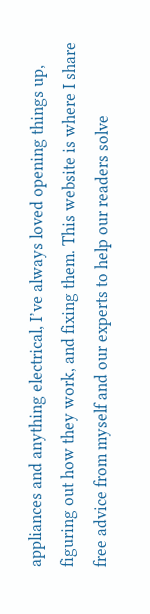appliances and anything electrical, I’ve always loved opening things up, figuring out how they work, and fixing them. This website is where I share free advice from myself and our experts to help our readers solve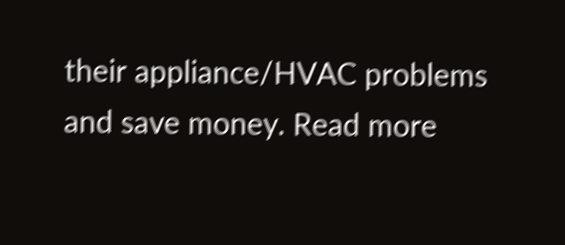their appliance/HVAC problems and save money. Read more